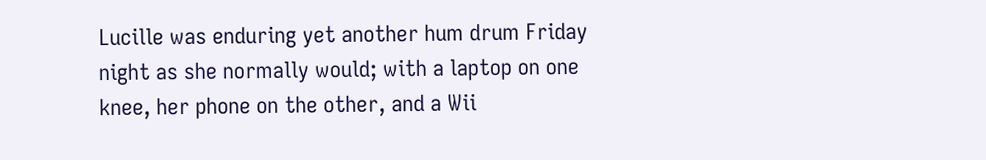Lucille was enduring yet another hum drum Friday night as she normally would; with a laptop on one knee, her phone on the other, and a Wii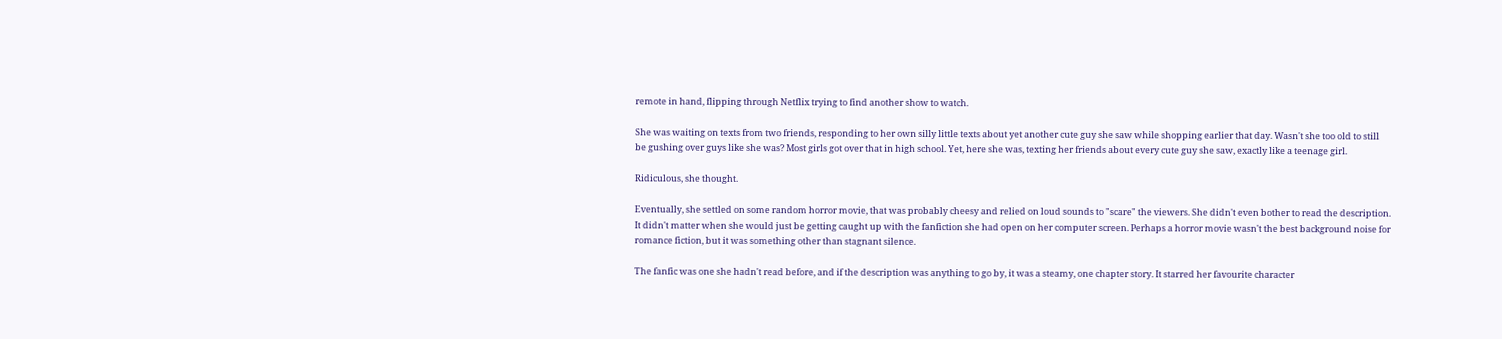remote in hand, flipping through Netflix trying to find another show to watch.

She was waiting on texts from two friends, responding to her own silly little texts about yet another cute guy she saw while shopping earlier that day. Wasn't she too old to still be gushing over guys like she was? Most girls got over that in high school. Yet, here she was, texting her friends about every cute guy she saw, exactly like a teenage girl.

Ridiculous, she thought.

Eventually, she settled on some random horror movie, that was probably cheesy and relied on loud sounds to "scare" the viewers. She didn't even bother to read the description. It didn't matter when she would just be getting caught up with the fanfiction she had open on her computer screen. Perhaps a horror movie wasn't the best background noise for romance fiction, but it was something other than stagnant silence.

The fanfic was one she hadn't read before, and if the description was anything to go by, it was a steamy, one chapter story. It starred her favourite character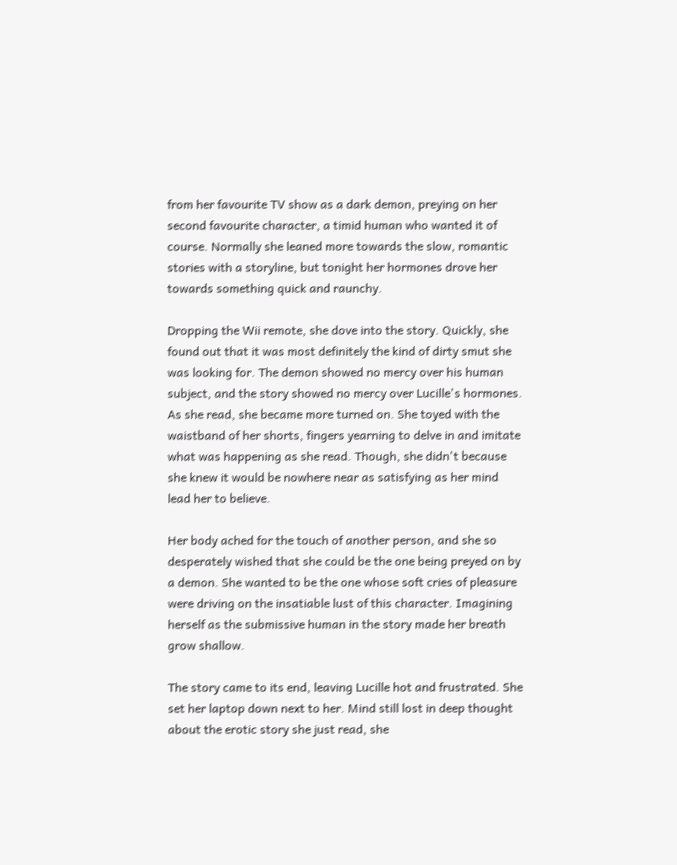from her favourite TV show as a dark demon, preying on her second favourite character, a timid human who wanted it of course. Normally she leaned more towards the slow, romantic stories with a storyline, but tonight her hormones drove her towards something quick and raunchy.

Dropping the Wii remote, she dove into the story. Quickly, she found out that it was most definitely the kind of dirty smut she was looking for. The demon showed no mercy over his human subject, and the story showed no mercy over Lucille's hormones. As she read, she became more turned on. She toyed with the waistband of her shorts, fingers yearning to delve in and imitate what was happening as she read. Though, she didn't because she knew it would be nowhere near as satisfying as her mind lead her to believe.

Her body ached for the touch of another person, and she so desperately wished that she could be the one being preyed on by a demon. She wanted to be the one whose soft cries of pleasure were driving on the insatiable lust of this character. Imagining herself as the submissive human in the story made her breath grow shallow.

The story came to its end, leaving Lucille hot and frustrated. She set her laptop down next to her. Mind still lost in deep thought about the erotic story she just read, she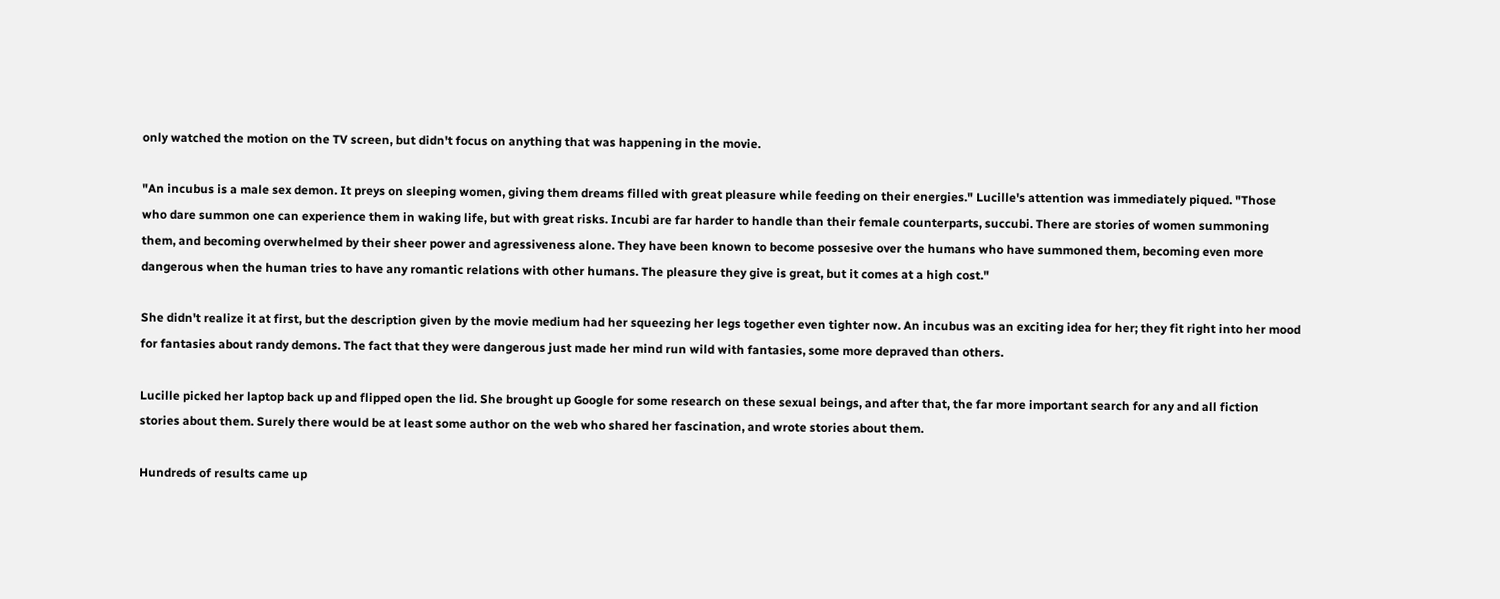only watched the motion on the TV screen, but didn't focus on anything that was happening in the movie.

"An incubus is a male sex demon. It preys on sleeping women, giving them dreams filled with great pleasure while feeding on their energies." Lucille's attention was immediately piqued. "Those who dare summon one can experience them in waking life, but with great risks. Incubi are far harder to handle than their female counterparts, succubi. There are stories of women summoning them, and becoming overwhelmed by their sheer power and agressiveness alone. They have been known to become possesive over the humans who have summoned them, becoming even more dangerous when the human tries to have any romantic relations with other humans. The pleasure they give is great, but it comes at a high cost."

She didn't realize it at first, but the description given by the movie medium had her squeezing her legs together even tighter now. An incubus was an exciting idea for her; they fit right into her mood for fantasies about randy demons. The fact that they were dangerous just made her mind run wild with fantasies, some more depraved than others.

Lucille picked her laptop back up and flipped open the lid. She brought up Google for some research on these sexual beings, and after that, the far more important search for any and all fiction stories about them. Surely there would be at least some author on the web who shared her fascination, and wrote stories about them.

Hundreds of results came up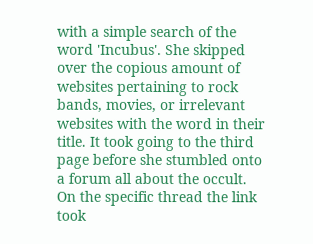with a simple search of the word 'Incubus'. She skipped over the copious amount of websites pertaining to rock bands, movies, or irrelevant websites with the word in their title. It took going to the third page before she stumbled onto a forum all about the occult. On the specific thread the link took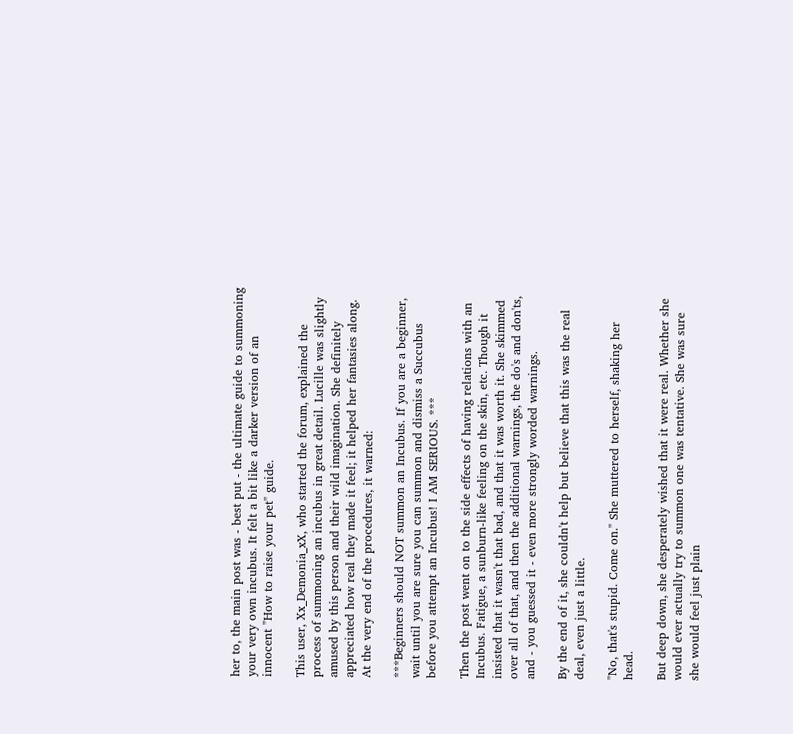her to, the main post was - best put - the ultimate guide to summoning your very own incubus. It felt a bit like a darker version of an innocent "How to raise your pet" guide.

This user, Xx_Demonia_xX, who started the forum, explained the process of summoning an incubus in great detail. Lucille was slightly amused by this person and their wild imagination. She definitely appreciated how real they made it feel; it helped her fantasies along. At the very end of the procedures, it warned:

***Beginners should NOT summon an Incubus. If you are a beginner, wait until you are sure you can summon and dismiss a Succubus before you attempt an Incubus! I AM SERIOUS. ***

Then the post went on to the side effects of having relations with an Incubus. Fatigue, a sunburn-like feeling on the skin, etc. Though it insisted that it wasn't that bad, and that it was worth it. She skimmed over all of that, and then the additional warnings, the do's and don'ts, and - you guessed it - even more strongly worded warnings.

By the end of it, she couldn't help but believe that this was the real deal, even just a little.

"No, that's stupid. Come on." She muttered to herself, shaking her head.

But deep down, she desperately wished that it were real. Whether she would ever actually try to summon one was tentative. She was sure she would feel just plain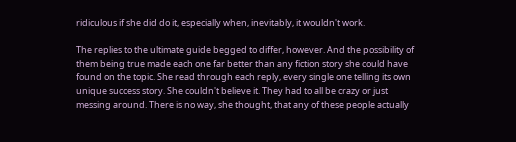ridiculous if she did do it, especially when, inevitably, it wouldn't work.

The replies to the ultimate guide begged to differ, however. And the possibility of them being true made each one far better than any fiction story she could have found on the topic. She read through each reply, every single one telling its own unique success story. She couldn't believe it. They had to all be crazy or just messing around. There is no way, she thought, that any of these people actually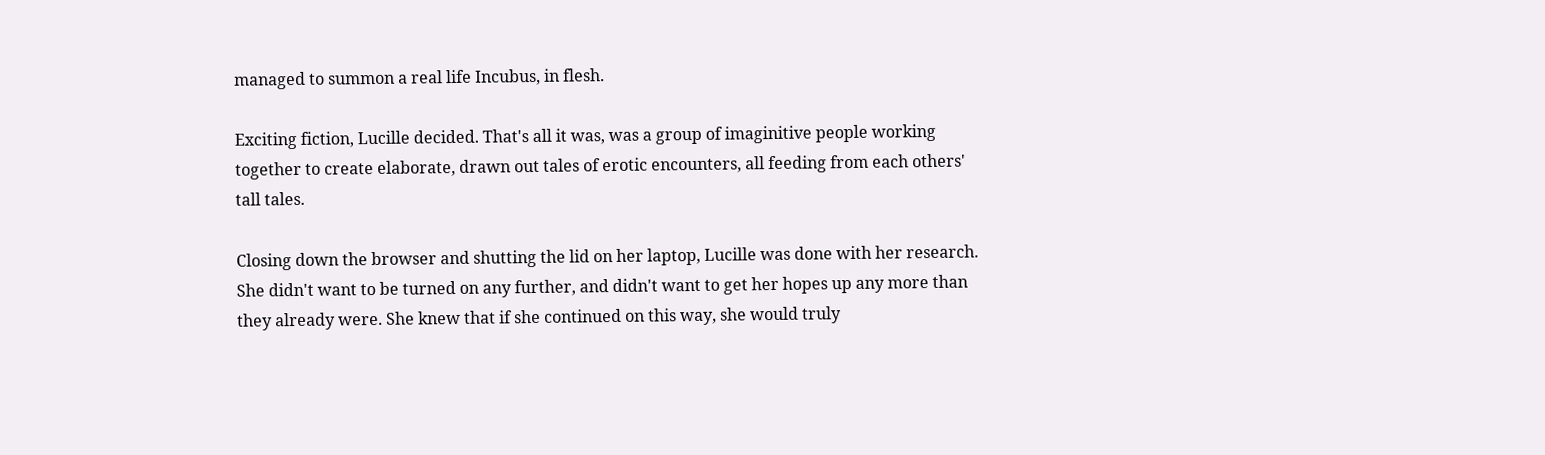managed to summon a real life Incubus, in flesh.

Exciting fiction, Lucille decided. That's all it was, was a group of imaginitive people working together to create elaborate, drawn out tales of erotic encounters, all feeding from each others' tall tales.

Closing down the browser and shutting the lid on her laptop, Lucille was done with her research. She didn't want to be turned on any further, and didn't want to get her hopes up any more than they already were. She knew that if she continued on this way, she would truly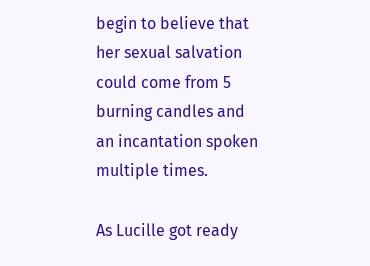begin to believe that her sexual salvation could come from 5 burning candles and an incantation spoken multiple times.

As Lucille got ready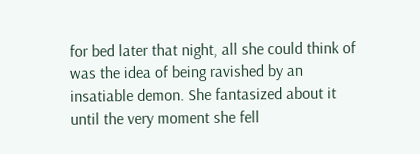for bed later that night, all she could think of was the idea of being ravished by an insatiable demon. She fantasized about it until the very moment she fell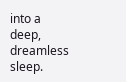into a deep, dreamless sleep.